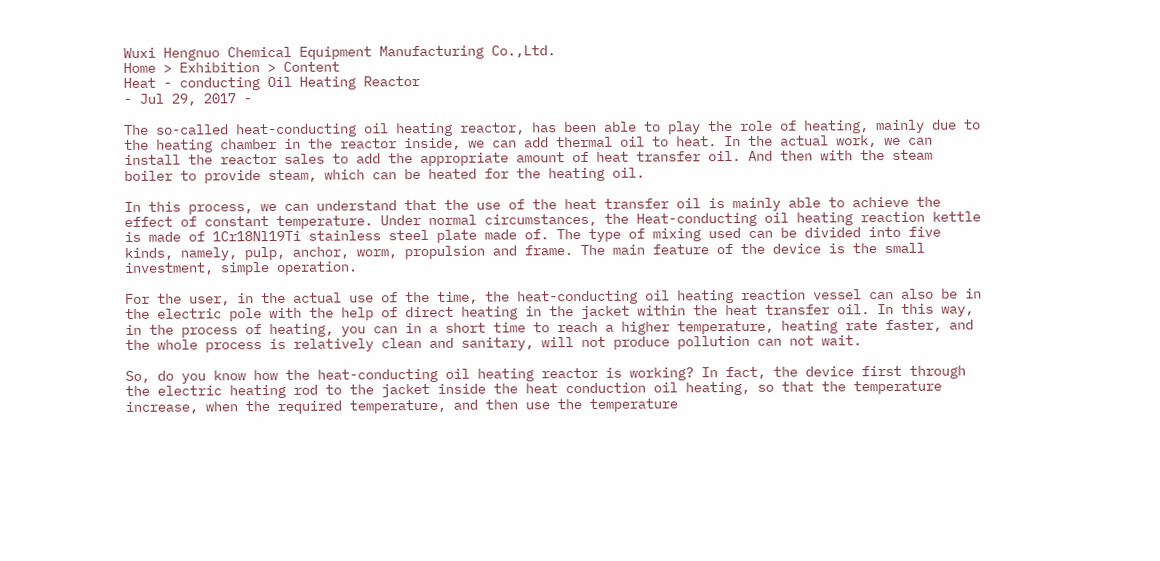Wuxi Hengnuo Chemical Equipment Manufacturing Co.,Ltd.
Home > Exhibition > Content
Heat - conducting Oil Heating Reactor
- Jul 29, 2017 -

The so-called heat-conducting oil heating reactor, has been able to play the role of heating, mainly due to the heating chamber in the reactor inside, we can add thermal oil to heat. In the actual work, we can install the reactor sales to add the appropriate amount of heat transfer oil. And then with the steam boiler to provide steam, which can be heated for the heating oil.

In this process, we can understand that the use of the heat transfer oil is mainly able to achieve the effect of constant temperature. Under normal circumstances, the Heat-conducting oil heating reaction kettle is made of 1Cr18Nl19Ti stainless steel plate made of. The type of mixing used can be divided into five kinds, namely, pulp, anchor, worm, propulsion and frame. The main feature of the device is the small investment, simple operation.

For the user, in the actual use of the time, the heat-conducting oil heating reaction vessel can also be in the electric pole with the help of direct heating in the jacket within the heat transfer oil. In this way, in the process of heating, you can in a short time to reach a higher temperature, heating rate faster, and the whole process is relatively clean and sanitary, will not produce pollution can not wait.

So, do you know how the heat-conducting oil heating reactor is working? In fact, the device first through the electric heating rod to the jacket inside the heat conduction oil heating, so that the temperature increase, when the required temperature, and then use the temperature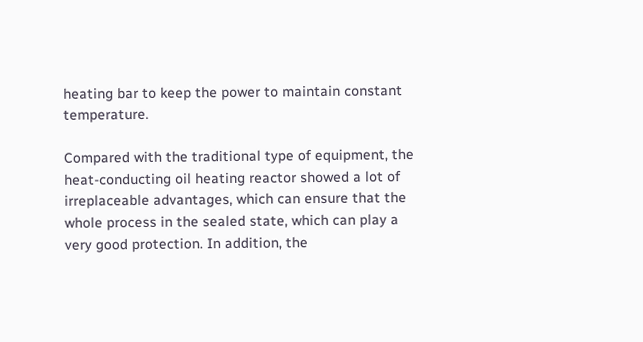heating bar to keep the power to maintain constant temperature.

Compared with the traditional type of equipment, the heat-conducting oil heating reactor showed a lot of irreplaceable advantages, which can ensure that the whole process in the sealed state, which can play a very good protection. In addition, the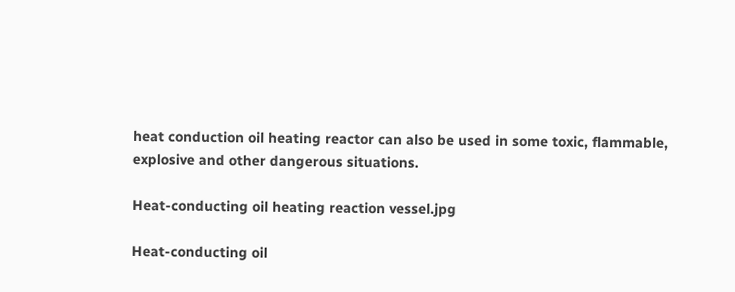heat conduction oil heating reactor can also be used in some toxic, flammable, explosive and other dangerous situations.

Heat-conducting oil heating reaction vessel.jpg

Heat-conducting oil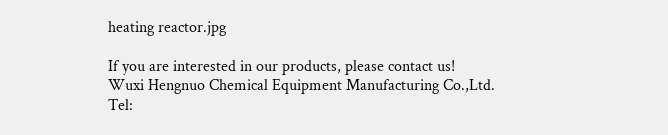heating reactor.jpg

If you are interested in our products, please contact us!
Wuxi Hengnuo Chemical Equipment Manufacturing Co.,Ltd.
Tel: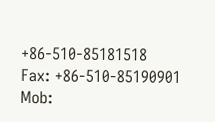+86-510-85181518
Fax: +86-510-85190901
Mob: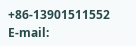+86-13901511552
E-mail: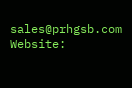sales@prhgsb.com
Website: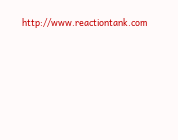http://www.reactiontank.com